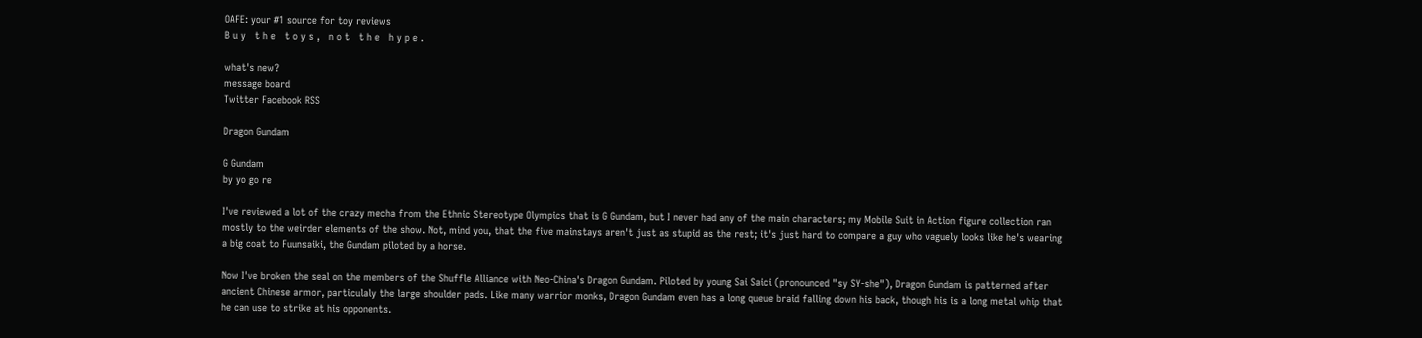OAFE: your #1 source for toy reviews
B u y   t h e   t o y s ,   n o t   t h e   h y p e .

what's new?
message board
Twitter Facebook RSS

Dragon Gundam

G Gundam
by yo go re

I've reviewed a lot of the crazy mecha from the Ethnic Stereotype Olympics that is G Gundam, but I never had any of the main characters; my Mobile Suit in Action figure collection ran mostly to the weirder elements of the show. Not, mind you, that the five mainstays aren't just as stupid as the rest; it's just hard to compare a guy who vaguely looks like he's wearing a big coat to Fuunsaiki, the Gundam piloted by a horse.

Now I've broken the seal on the members of the Shuffle Alliance with Neo-China's Dragon Gundam. Piloted by young Sai Saici (pronounced "sy SY-she"), Dragon Gundam is patterned after ancient Chinese armor, particulaly the large shoulder pads. Like many warrior monks, Dragon Gundam even has a long queue braid falling down his back, though his is a long metal whip that he can use to strike at his opponents.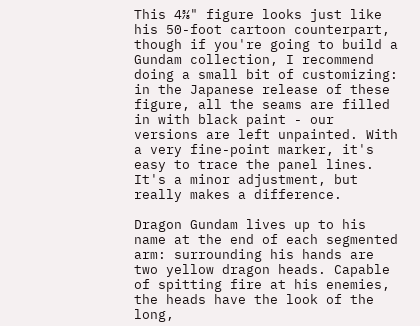This 4⅜" figure looks just like his 50-foot cartoon counterpart, though if you're going to build a Gundam collection, I recommend doing a small bit of customizing: in the Japanese release of these figure, all the seams are filled in with black paint - our versions are left unpainted. With a very fine-point marker, it's easy to trace the panel lines. It's a minor adjustment, but really makes a difference.

Dragon Gundam lives up to his name at the end of each segmented arm: surrounding his hands are two yellow dragon heads. Capable of spitting fire at his enemies, the heads have the look of the long,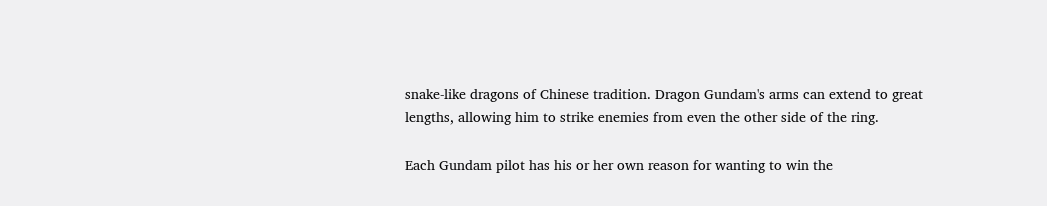snake-like dragons of Chinese tradition. Dragon Gundam's arms can extend to great lengths, allowing him to strike enemies from even the other side of the ring.

Each Gundam pilot has his or her own reason for wanting to win the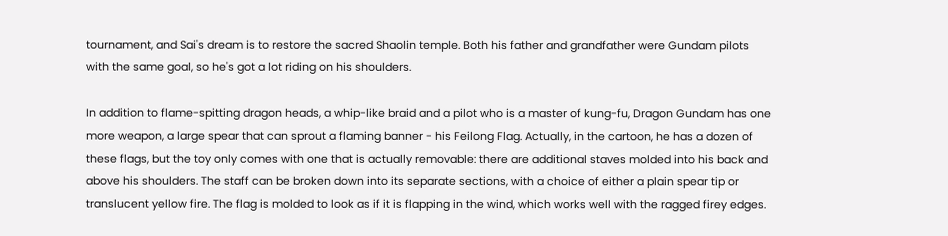tournament, and Sai's dream is to restore the sacred Shaolin temple. Both his father and grandfather were Gundam pilots with the same goal, so he's got a lot riding on his shoulders.

In addition to flame-spitting dragon heads, a whip-like braid and a pilot who is a master of kung-fu, Dragon Gundam has one more weapon, a large spear that can sprout a flaming banner - his Feilong Flag. Actually, in the cartoon, he has a dozen of these flags, but the toy only comes with one that is actually removable: there are additional staves molded into his back and above his shoulders. The staff can be broken down into its separate sections, with a choice of either a plain spear tip or translucent yellow fire. The flag is molded to look as if it is flapping in the wind, which works well with the ragged firey edges.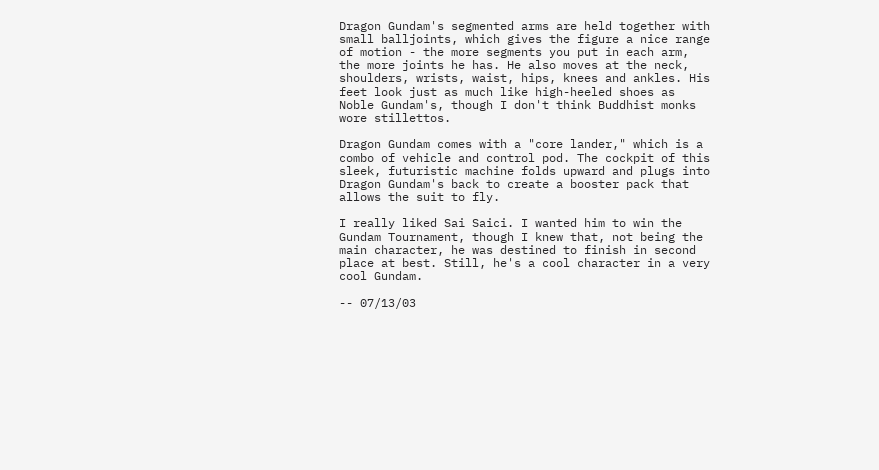Dragon Gundam's segmented arms are held together with small balljoints, which gives the figure a nice range of motion - the more segments you put in each arm, the more joints he has. He also moves at the neck, shoulders, wrists, waist, hips, knees and ankles. His feet look just as much like high-heeled shoes as Noble Gundam's, though I don't think Buddhist monks wore stillettos.

Dragon Gundam comes with a "core lander," which is a combo of vehicle and control pod. The cockpit of this sleek, futuristic machine folds upward and plugs into Dragon Gundam's back to create a booster pack that allows the suit to fly.

I really liked Sai Saici. I wanted him to win the Gundam Tournament, though I knew that, not being the main character, he was destined to finish in second place at best. Still, he's a cool character in a very cool Gundam.

-- 07/13/03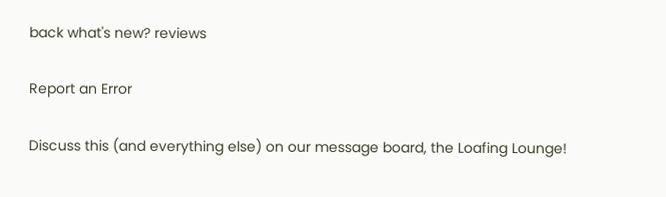back what's new? reviews

Report an Error

Discuss this (and everything else) on our message board, the Loafing Lounge!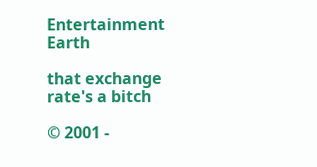Entertainment Earth

that exchange rate's a bitch

© 2001 -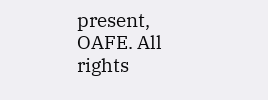present, OAFE. All rights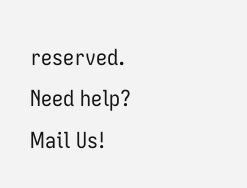reserved.
Need help? Mail Us!